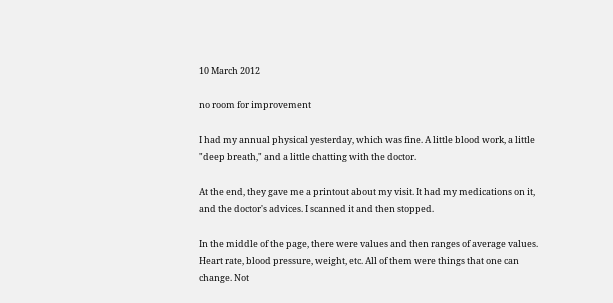10 March 2012

no room for improvement

I had my annual physical yesterday, which was fine. A little blood work, a little "deep breath," and a little chatting with the doctor.

At the end, they gave me a printout about my visit. It had my medications on it, and the doctor's advices. I scanned it and then stopped.

In the middle of the page, there were values and then ranges of average values. Heart rate, blood pressure, weight, etc. All of them were things that one can change. Not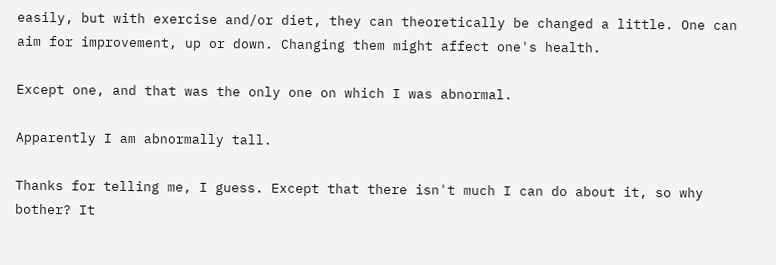easily, but with exercise and/or diet, they can theoretically be changed a little. One can aim for improvement, up or down. Changing them might affect one's health.

Except one, and that was the only one on which I was abnormal.

Apparently I am abnormally tall.

Thanks for telling me, I guess. Except that there isn't much I can do about it, so why bother? It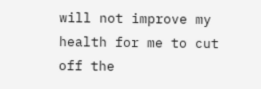will not improve my health for me to cut off the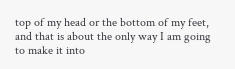top of my head or the bottom of my feet, and that is about the only way I am going to make it into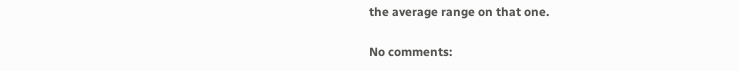the average range on that one.

No comments: